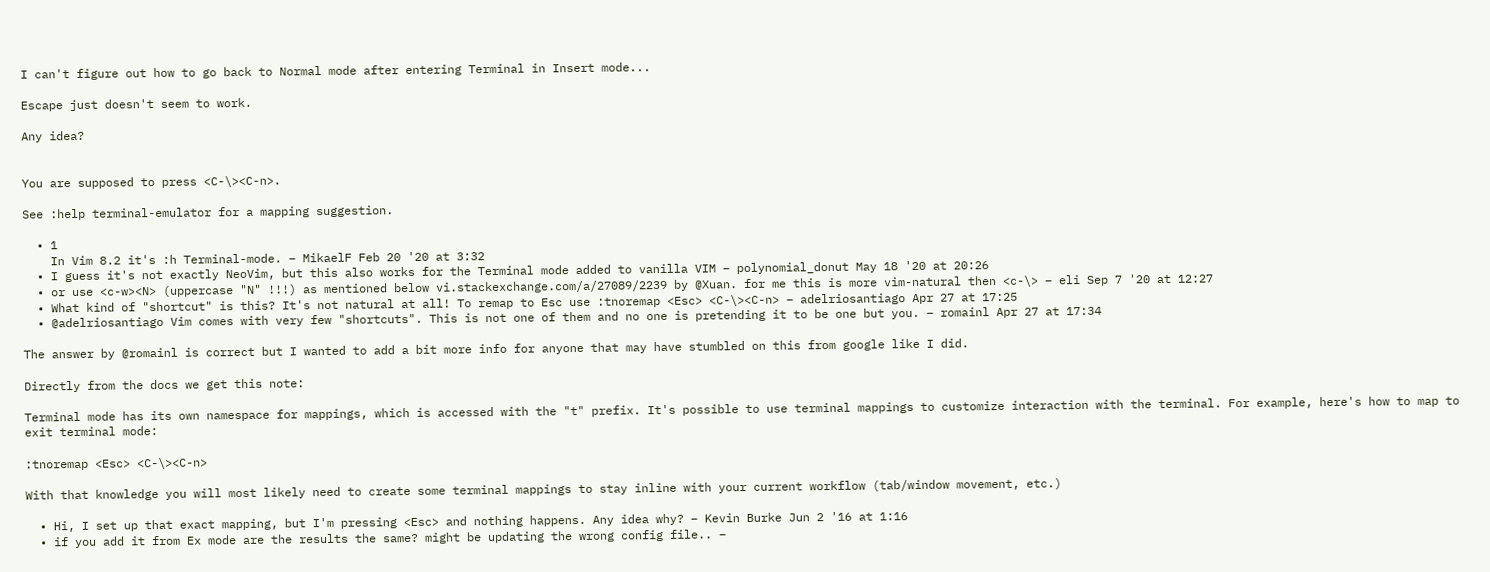I can't figure out how to go back to Normal mode after entering Terminal in Insert mode...

Escape just doesn't seem to work.

Any idea?


You are supposed to press <C-\><C-n>.

See :help terminal-emulator for a mapping suggestion.

  • 1
    In Vim 8.2 it's :h Terminal-mode. – MikaelF Feb 20 '20 at 3:32
  • I guess it's not exactly NeoVim, but this also works for the Terminal mode added to vanilla VIM – polynomial_donut May 18 '20 at 20:26
  • or use <c-w><N> (uppercase "N" !!!) as mentioned below vi.stackexchange.com/a/27089/2239 by @Xuan. for me this is more vim-natural then <c-\> – eli Sep 7 '20 at 12:27
  • What kind of "shortcut" is this? It's not natural at all! To remap to Esc use :tnoremap <Esc> <C-\><C-n> – adelriosantiago Apr 27 at 17:25
  • @adelriosantiago Vim comes with very few "shortcuts". This is not one of them and no one is pretending it to be one but you. – romainl Apr 27 at 17:34

The answer by @romainl is correct but I wanted to add a bit more info for anyone that may have stumbled on this from google like I did.

Directly from the docs we get this note:

Terminal mode has its own namespace for mappings, which is accessed with the "t" prefix. It's possible to use terminal mappings to customize interaction with the terminal. For example, here's how to map to exit terminal mode:

:tnoremap <Esc> <C-\><C-n>

With that knowledge you will most likely need to create some terminal mappings to stay inline with your current workflow (tab/window movement, etc.)

  • Hi, I set up that exact mapping, but I'm pressing <Esc> and nothing happens. Any idea why? – Kevin Burke Jun 2 '16 at 1:16
  • if you add it from Ex mode are the results the same? might be updating the wrong config file.. –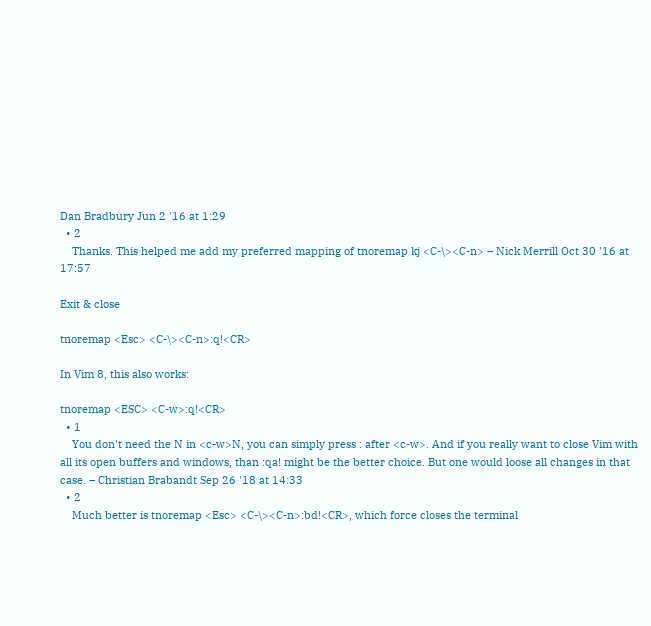Dan Bradbury Jun 2 '16 at 1:29
  • 2
    Thanks. This helped me add my preferred mapping of tnoremap kj <C-\><C-n> – Nick Merrill Oct 30 '16 at 17:57

Exit & close

tnoremap <Esc> <C-\><C-n>:q!<CR>

In Vim 8, this also works:

tnoremap <ESC> <C-w>:q!<CR>
  • 1
    You don't need the N in <c-w>N, you can simply press : after <c-w>. And if you really want to close Vim with all its open buffers and windows, than :qa! might be the better choice. But one would loose all changes in that case. – Christian Brabandt Sep 26 '18 at 14:33
  • 2
    Much better is tnoremap <Esc> <C-\><C-n>:bd!<CR>, which force closes the terminal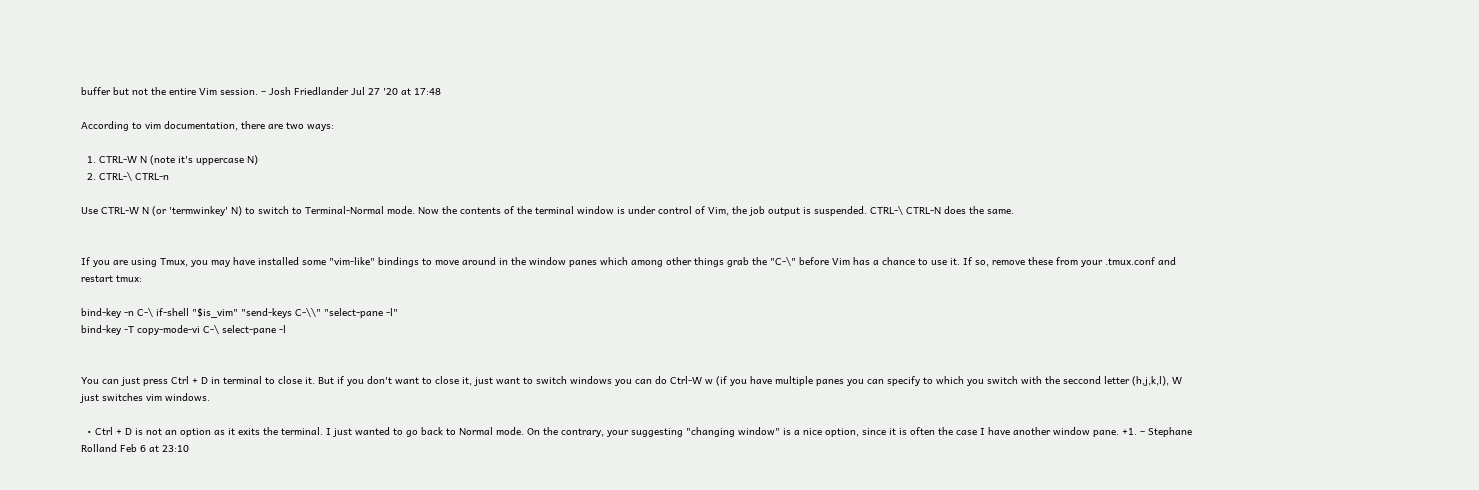buffer but not the entire Vim session. – Josh Friedlander Jul 27 '20 at 17:48

According to vim documentation, there are two ways:

  1. CTRL-W N (note it's uppercase N)
  2. CTRL-\ CTRL-n

Use CTRL-W N (or 'termwinkey' N) to switch to Terminal-Normal mode. Now the contents of the terminal window is under control of Vim, the job output is suspended. CTRL-\ CTRL-N does the same.


If you are using Tmux, you may have installed some "vim-like" bindings to move around in the window panes which among other things grab the "C-\" before Vim has a chance to use it. If so, remove these from your .tmux.conf and restart tmux:

bind-key -n C-\ if-shell "$is_vim" "send-keys C-\\" "select-pane -l"
bind-key -T copy-mode-vi C-\ select-pane -l


You can just press Ctrl + D in terminal to close it. But if you don't want to close it, just want to switch windows you can do Ctrl-W w (if you have multiple panes you can specify to which you switch with the seccond letter (h,j,k,l), W just switches vim windows.

  • Ctrl + D is not an option as it exits the terminal. I just wanted to go back to Normal mode. On the contrary, your suggesting "changing window" is a nice option, since it is often the case I have another window pane. +1. – Stephane Rolland Feb 6 at 23:10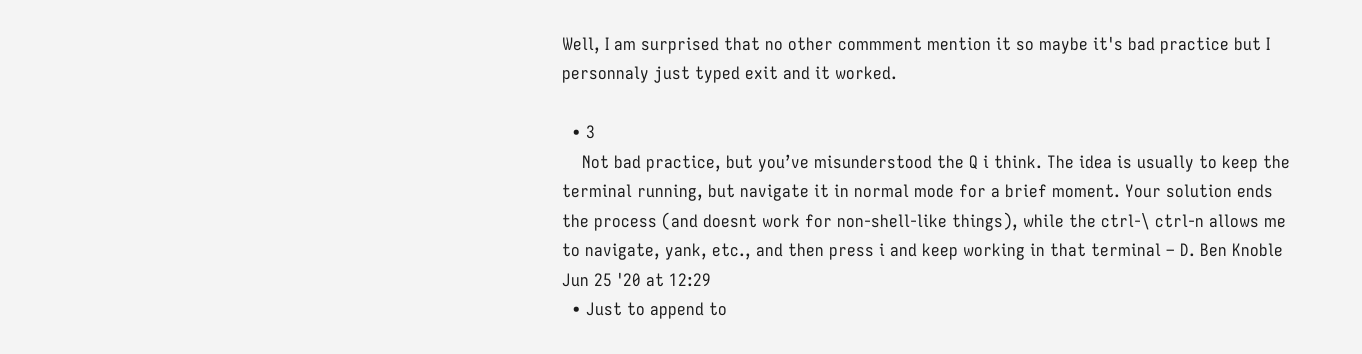Well, I am surprised that no other commment mention it so maybe it's bad practice but I personnaly just typed exit and it worked.

  • 3
    Not bad practice, but you’ve misunderstood the Q i think. The idea is usually to keep the terminal running, but navigate it in normal mode for a brief moment. Your solution ends the process (and doesnt work for non-shell-like things), while the ctrl-\ ctrl-n allows me to navigate, yank, etc., and then press i and keep working in that terminal – D. Ben Knoble Jun 25 '20 at 12:29
  • Just to append to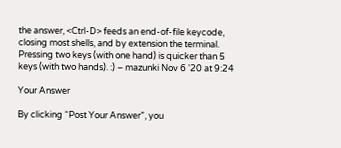the answer, <Ctrl-D> feeds an end-of-file keycode, closing most shells, and by extension the terminal. Pressing two keys (with one hand) is quicker than 5 keys (with two hands). :) – mazunki Nov 6 '20 at 9:24

Your Answer

By clicking “Post Your Answer”, you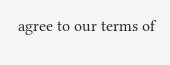agree to our terms of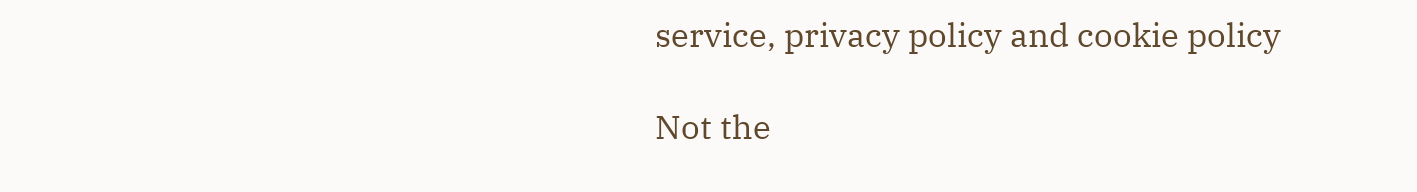service, privacy policy and cookie policy

Not the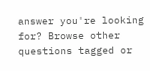answer you're looking for? Browse other questions tagged or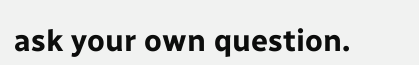ask your own question.